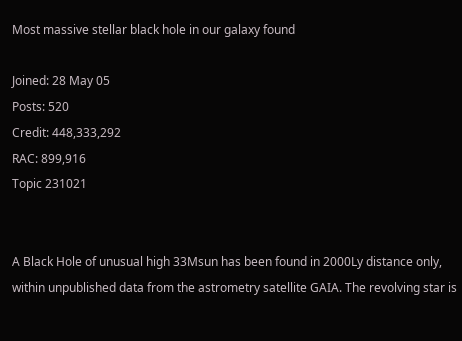Most massive stellar black hole in our galaxy found

Joined: 28 May 05
Posts: 520
Credit: 448,333,292
RAC: 899,916
Topic 231021


A Black Hole of unusual high 33Msun has been found in 2000Ly distance only, within unpublished data from the astrometry satellite GAIA. The revolving star is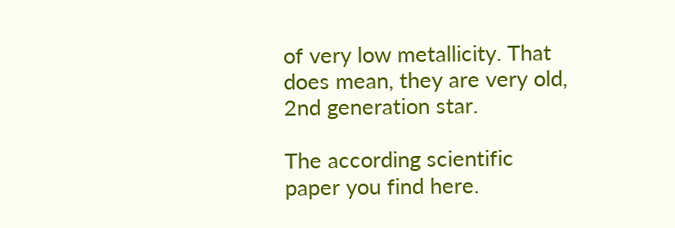of very low metallicity. That does mean, they are very old, 2nd generation star.

The according scientific paper you find here.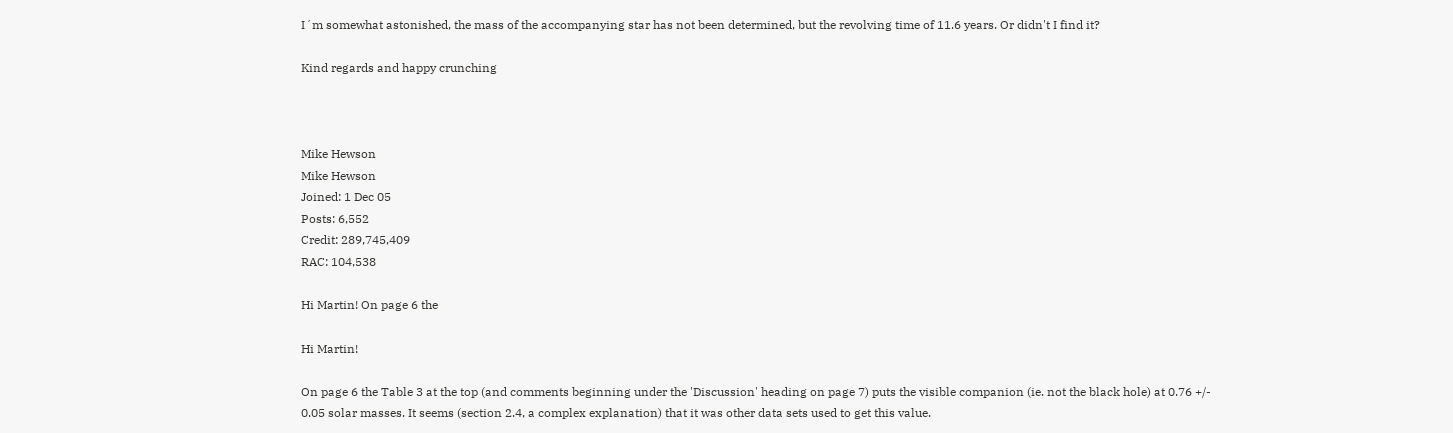I´m somewhat astonished, the mass of the accompanying star has not been determined, but the revolving time of 11.6 years. Or didn't I find it?

Kind regards and happy crunching



Mike Hewson
Mike Hewson
Joined: 1 Dec 05
Posts: 6,552
Credit: 289,745,409
RAC: 104,538

Hi Martin! On page 6 the

Hi Martin!

On page 6 the Table 3 at the top (and comments beginning under the 'Discussion' heading on page 7) puts the visible companion (ie. not the black hole) at 0.76 +/- 0.05 solar masses. It seems (section 2.4, a complex explanation) that it was other data sets used to get this value.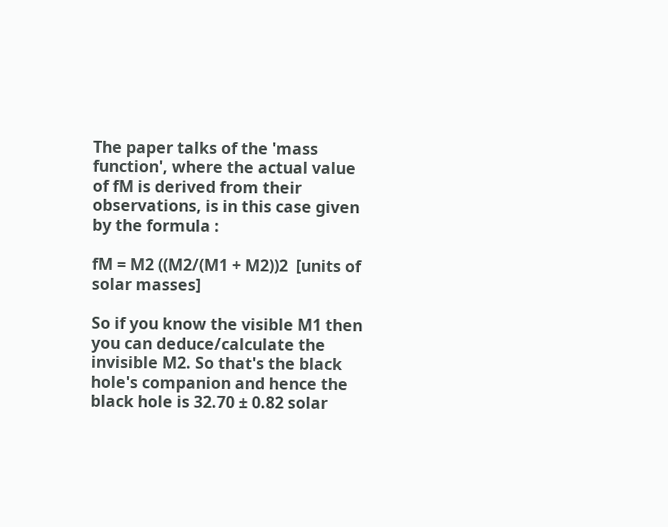The paper talks of the 'mass function', where the actual value of fM is derived from their observations, is in this case given by the formula :

fM = M2 ((M2/(M1 + M2))2  [units of solar masses]

So if you know the visible M1 then you can deduce/calculate the invisible M2. So that's the black hole's companion and hence the black hole is 32.70 ± 0.82 solar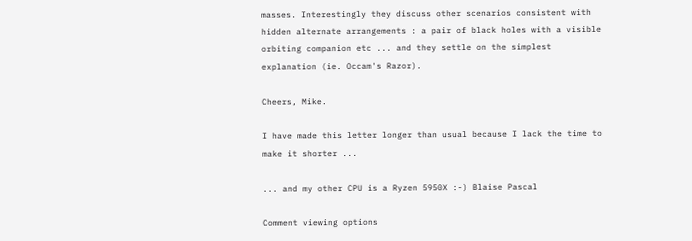masses. Interestingly they discuss other scenarios consistent with hidden alternate arrangements : a pair of black holes with a visible orbiting companion etc ... and they settle on the simplest explanation (ie. Occam's Razor).

Cheers, Mike.

I have made this letter longer than usual because I lack the time to make it shorter ...

... and my other CPU is a Ryzen 5950X :-) Blaise Pascal

Comment viewing options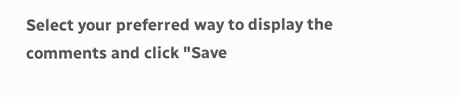Select your preferred way to display the comments and click "Save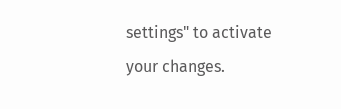settings" to activate your changes.